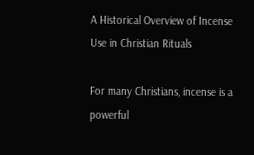A Historical Overview of Incense Use in Christian Rituals

For many Christians, incense is a powerful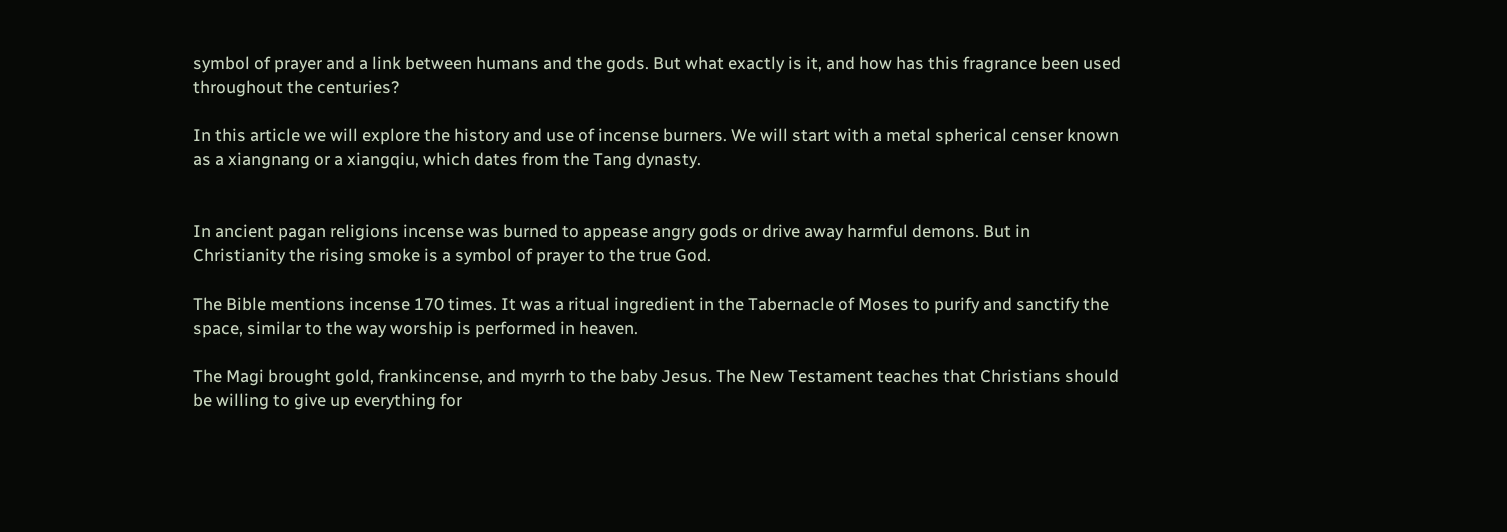symbol of prayer and a link between humans and the gods. But what exactly is it, and how has this fragrance been used throughout the centuries?

In this article we will explore the history and use of incense burners. We will start with a metal spherical censer known as a xiangnang or a xiangqiu, which dates from the Tang dynasty.


In ancient pagan religions incense was burned to appease angry gods or drive away harmful demons. But in Christianity the rising smoke is a symbol of prayer to the true God.

The Bible mentions incense 170 times. It was a ritual ingredient in the Tabernacle of Moses to purify and sanctify the space, similar to the way worship is performed in heaven.

The Magi brought gold, frankincense, and myrrh to the baby Jesus. The New Testament teaches that Christians should be willing to give up everything for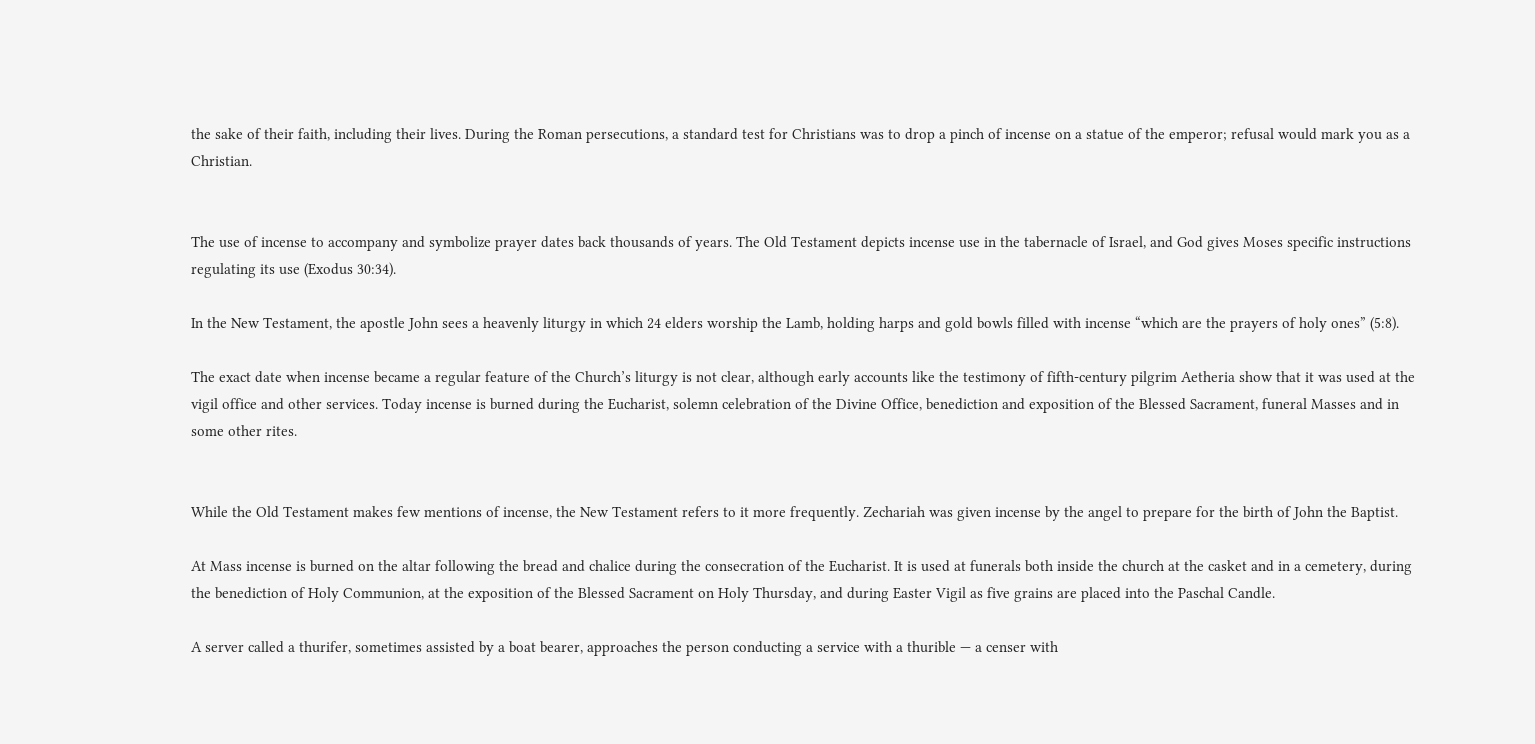the sake of their faith, including their lives. During the Roman persecutions, a standard test for Christians was to drop a pinch of incense on a statue of the emperor; refusal would mark you as a Christian.


The use of incense to accompany and symbolize prayer dates back thousands of years. The Old Testament depicts incense use in the tabernacle of Israel, and God gives Moses specific instructions regulating its use (Exodus 30:34).

In the New Testament, the apostle John sees a heavenly liturgy in which 24 elders worship the Lamb, holding harps and gold bowls filled with incense “which are the prayers of holy ones” (5:8).

The exact date when incense became a regular feature of the Church’s liturgy is not clear, although early accounts like the testimony of fifth-century pilgrim Aetheria show that it was used at the vigil office and other services. Today incense is burned during the Eucharist, solemn celebration of the Divine Office, benediction and exposition of the Blessed Sacrament, funeral Masses and in some other rites.


While the Old Testament makes few mentions of incense, the New Testament refers to it more frequently. Zechariah was given incense by the angel to prepare for the birth of John the Baptist.

At Mass incense is burned on the altar following the bread and chalice during the consecration of the Eucharist. It is used at funerals both inside the church at the casket and in a cemetery, during the benediction of Holy Communion, at the exposition of the Blessed Sacrament on Holy Thursday, and during Easter Vigil as five grains are placed into the Paschal Candle.

A server called a thurifer, sometimes assisted by a boat bearer, approaches the person conducting a service with a thurible — a censer with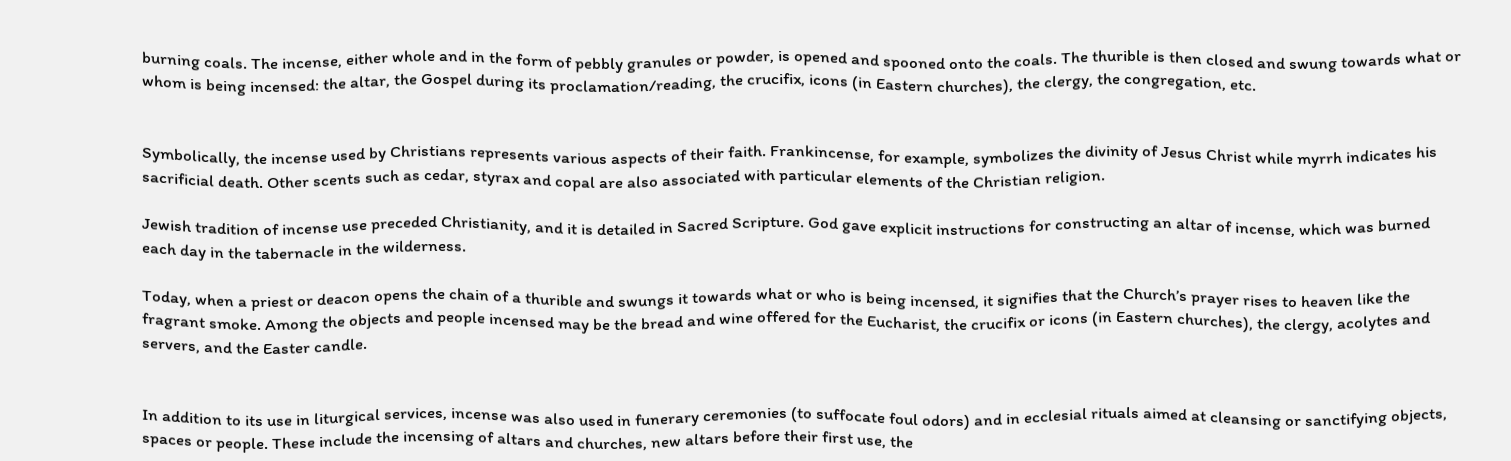burning coals. The incense, either whole and in the form of pebbly granules or powder, is opened and spooned onto the coals. The thurible is then closed and swung towards what or whom is being incensed: the altar, the Gospel during its proclamation/reading, the crucifix, icons (in Eastern churches), the clergy, the congregation, etc.


Symbolically, the incense used by Christians represents various aspects of their faith. Frankincense, for example, symbolizes the divinity of Jesus Christ while myrrh indicates his sacrificial death. Other scents such as cedar, styrax and copal are also associated with particular elements of the Christian religion.

Jewish tradition of incense use preceded Christianity, and it is detailed in Sacred Scripture. God gave explicit instructions for constructing an altar of incense, which was burned each day in the tabernacle in the wilderness.

Today, when a priest or deacon opens the chain of a thurible and swungs it towards what or who is being incensed, it signifies that the Church’s prayer rises to heaven like the fragrant smoke. Among the objects and people incensed may be the bread and wine offered for the Eucharist, the crucifix or icons (in Eastern churches), the clergy, acolytes and servers, and the Easter candle.


In addition to its use in liturgical services, incense was also used in funerary ceremonies (to suffocate foul odors) and in ecclesial rituals aimed at cleansing or sanctifying objects, spaces or people. These include the incensing of altars and churches, new altars before their first use, the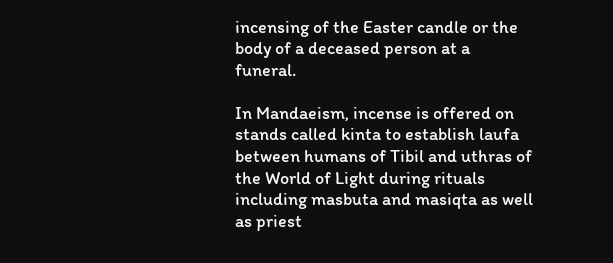incensing of the Easter candle or the body of a deceased person at a funeral.

In Mandaeism, incense is offered on stands called kinta to establish laufa between humans of Tibil and uthras of the World of Light during rituals including masbuta and masiqta as well as priest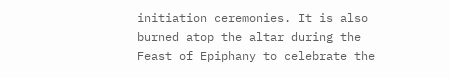initiation ceremonies. It is also burned atop the altar during the Feast of Epiphany to celebrate the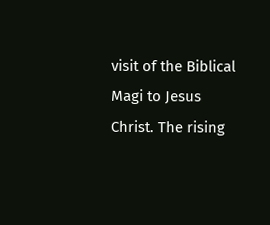visit of the Biblical Magi to Jesus Christ. The rising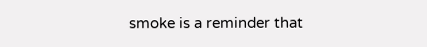smoke is a reminder that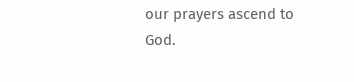our prayers ascend to God.